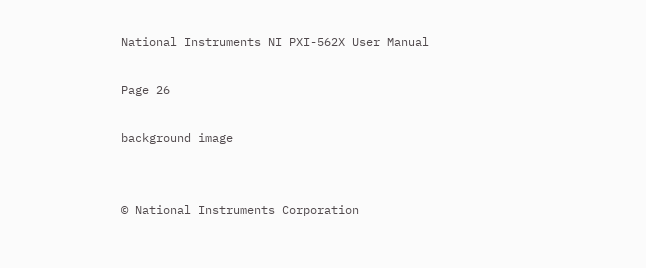National Instruments NI PXI-562X User Manual

Page 26

background image


© National Instruments Corporation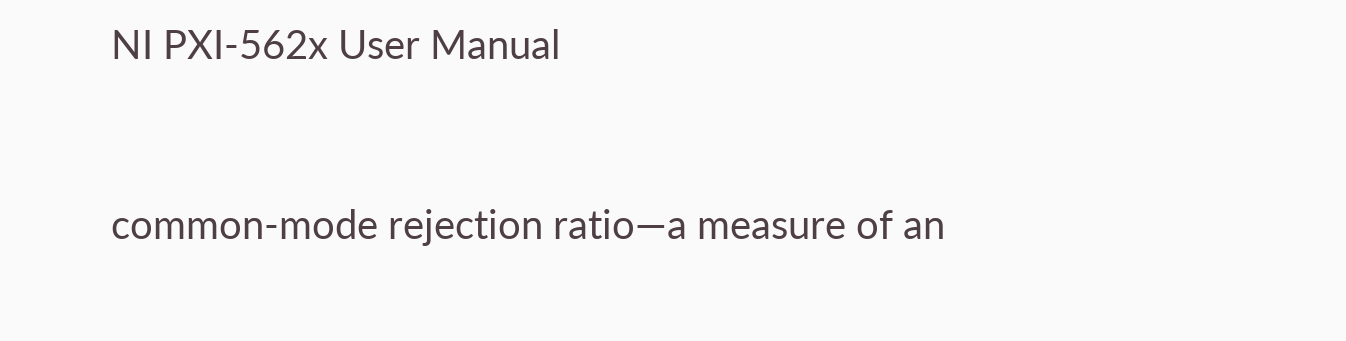NI PXI-562x User Manual


common-mode rejection ratio—a measure of an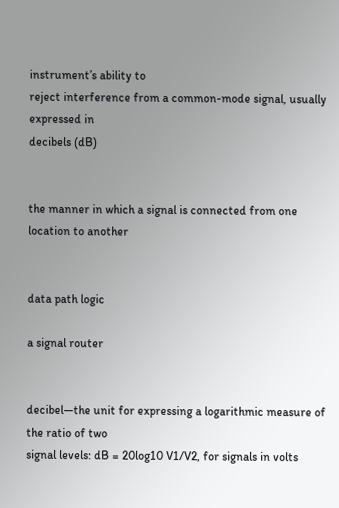instrument’s ability to
reject interference from a common-mode signal, usually expressed in
decibels (dB)


the manner in which a signal is connected from one location to another


data path logic

a signal router


decibel—the unit for expressing a logarithmic measure of the ratio of two
signal levels: dB = 20log10 V1/V2, for signals in volts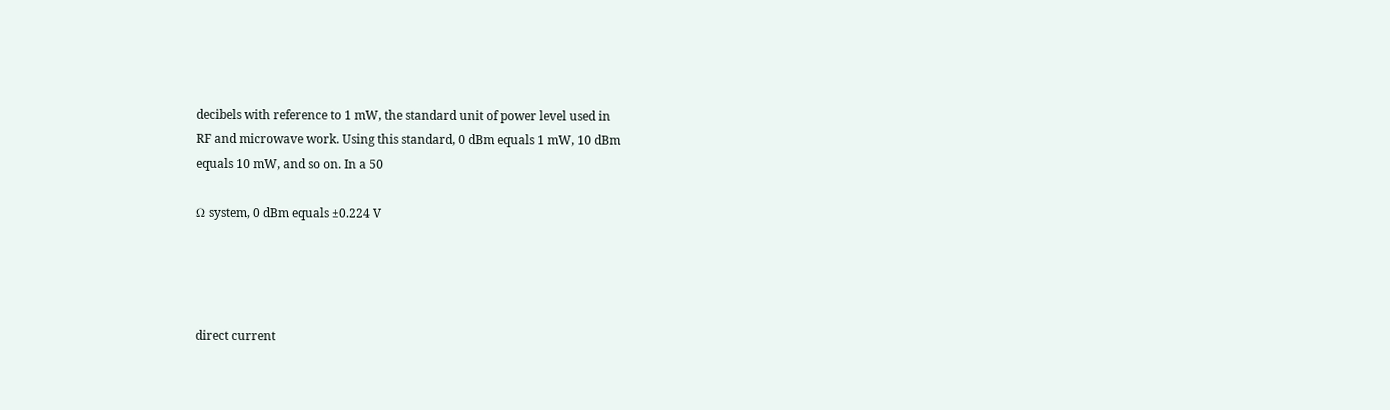decibels with reference to 1 mW, the standard unit of power level used in
RF and microwave work. Using this standard, 0 dBm equals 1 mW, 10 dBm
equals 10 mW, and so on. In a 50

Ω system, 0 dBm equals ±0.224 V




direct current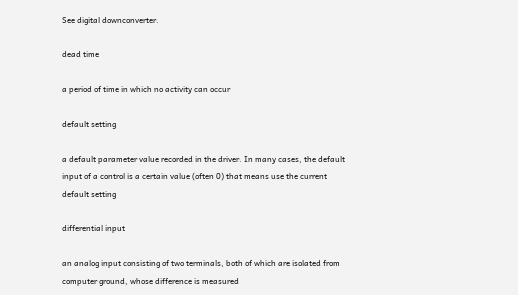See digital downconverter.

dead time

a period of time in which no activity can occur

default setting

a default parameter value recorded in the driver. In many cases, the default
input of a control is a certain value (often 0) that means use the current
default setting

differential input

an analog input consisting of two terminals, both of which are isolated from
computer ground, whose difference is measured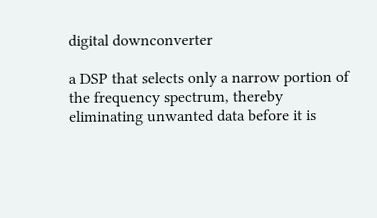digital downconverter

a DSP that selects only a narrow portion of the frequency spectrum, thereby
eliminating unwanted data before it is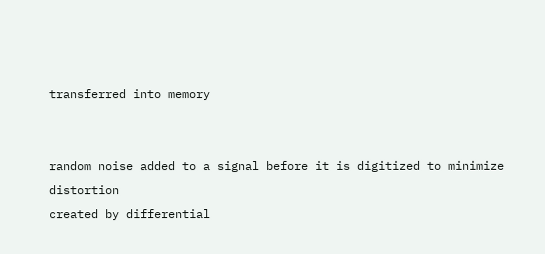transferred into memory


random noise added to a signal before it is digitized to minimize distortion
created by differential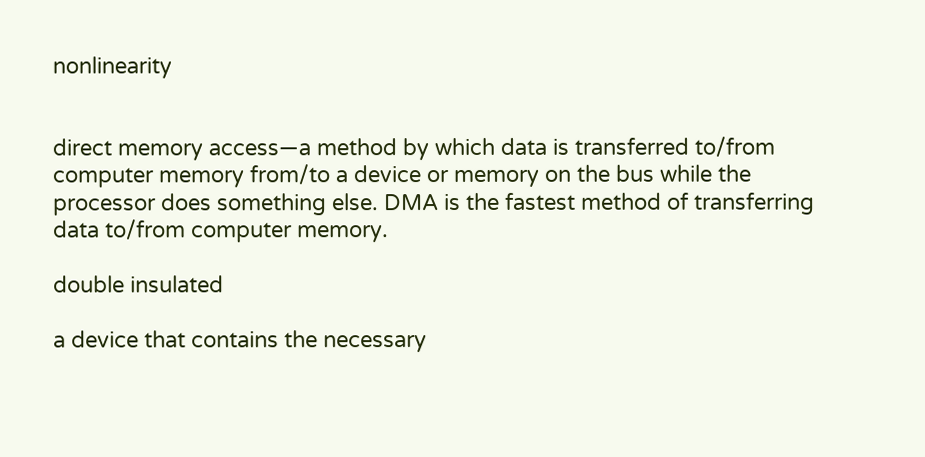nonlinearity


direct memory access—a method by which data is transferred to/from
computer memory from/to a device or memory on the bus while the
processor does something else. DMA is the fastest method of transferring
data to/from computer memory.

double insulated

a device that contains the necessary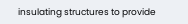insulating structures to provide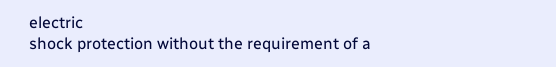electric
shock protection without the requirement of a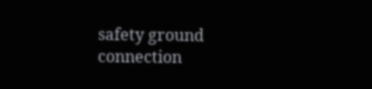safety ground connection